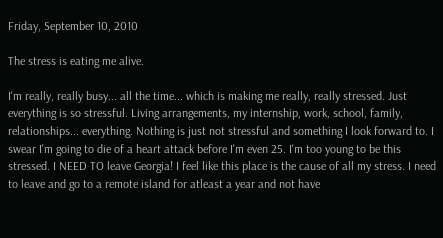Friday, September 10, 2010

The stress is eating me alive.

I'm really, really busy... all the time... which is making me really, really stressed. Just everything is so stressful. Living arrangements, my internship, work, school, family, relationships... everything. Nothing is just not stressful and something I look forward to. I swear I'm going to die of a heart attack before I'm even 25. I'm too young to be this stressed. I NEED TO leave Georgia! I feel like this place is the cause of all my stress. I need to leave and go to a remote island for atleast a year and not have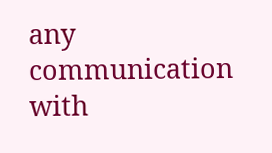any communication with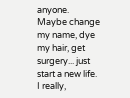anyone. Maybe change my name, dye my hair, get surgery... just start a new life. I really,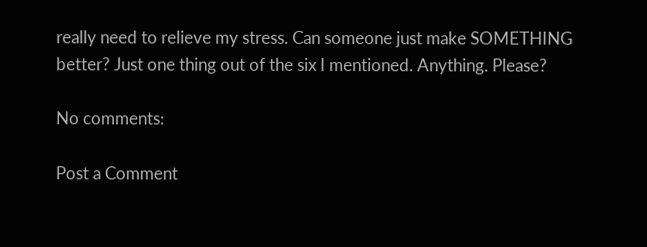really need to relieve my stress. Can someone just make SOMETHING better? Just one thing out of the six I mentioned. Anything. Please?

No comments:

Post a Comment